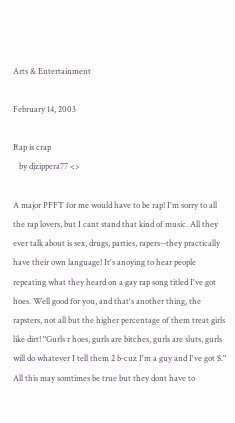Arts & Entertainment

February 14, 2003

Rap is crap
   by djzippera77 <>

A major PFFT for me would have to be rap! I'm sorry to all the rap lovers, but I cant stand that kind of music. All they ever talk about is sex, drugs, parties, rapers--they practically have their own language! It's anoying to hear people repeating what they heard on a gay rap song titled I've got hoes. Well good for you, and that's another thing, the rapsters, not all but the higher percentage of them treat girls like dirt! "Gurls r hoes, gurls are bitches, gurls are sluts, gurls will do whatever I tell them 2 b-cuz I'm a guy and I've got $." All this may somtimes be true but they dont have to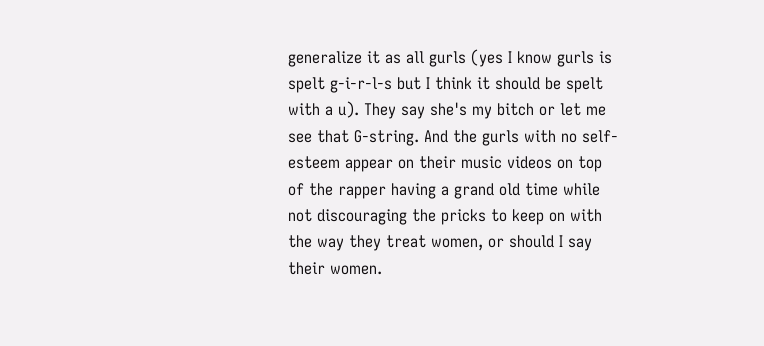generalize it as all gurls (yes I know gurls is spelt g-i-r-l-s but I think it should be spelt with a u). They say she's my bitch or let me see that G-string. And the gurls with no self-esteem appear on their music videos on top of the rapper having a grand old time while not discouraging the pricks to keep on with the way they treat women, or should I say their women.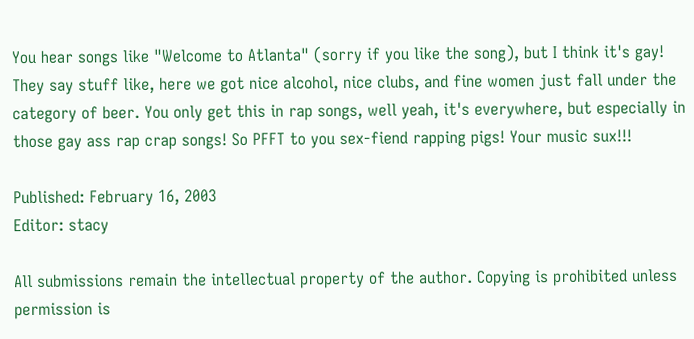You hear songs like "Welcome to Atlanta" (sorry if you like the song), but I think it's gay! They say stuff like, here we got nice alcohol, nice clubs, and fine women just fall under the category of beer. You only get this in rap songs, well yeah, it's everywhere, but especially in those gay ass rap crap songs! So PFFT to you sex-fiend rapping pigs! Your music sux!!!

Published: February 16, 2003
Editor: stacy

All submissions remain the intellectual property of the author. Copying is prohibited unless permission is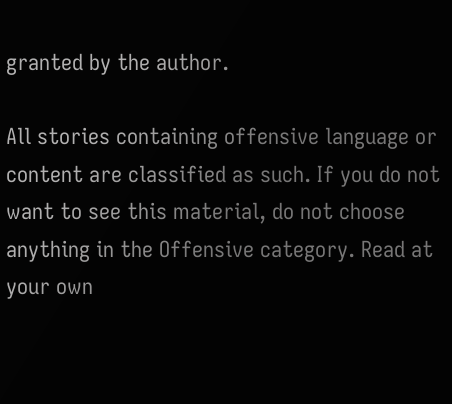granted by the author.

All stories containing offensive language or content are classified as such. If you do not want to see this material, do not choose anything in the Offensive category. Read at your own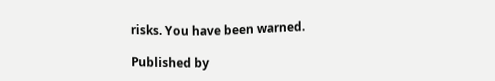risks. You have been warned.

Published by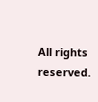All rights reserved.